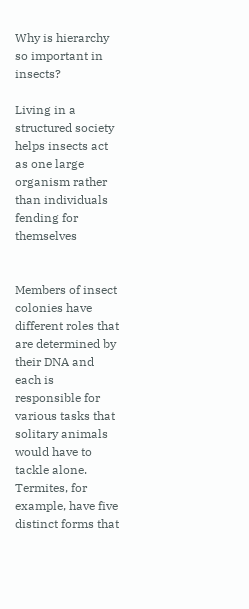Why is hierarchy so important in insects?

Living in a structured society helps insects act as one large organism rather than individuals fending for themselves


Members of insect colonies have different roles that are determined by their DNA and each is responsible for various tasks that solitary animals would have to tackle alone. Termites, for example, have five distinct forms that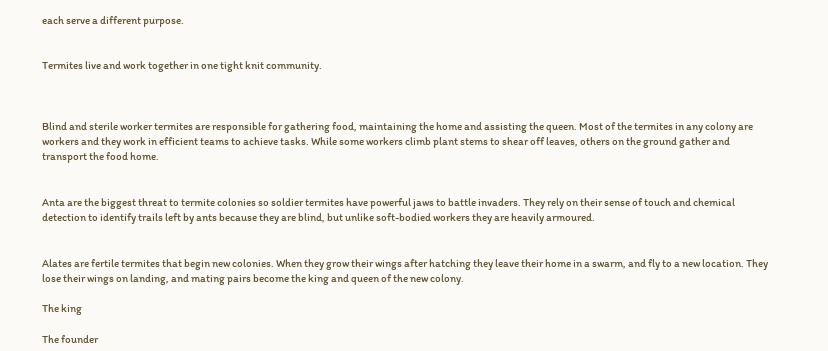each serve a different purpose.


Termites live and work together in one tight knit community.



Blind and sterile worker termites are responsible for gathering food, maintaining the home and assisting the queen. Most of the termites in any colony are workers and they work in efficient teams to achieve tasks. While some workers climb plant stems to shear off leaves, others on the ground gather and transport the food home.


Anta are the biggest threat to termite colonies so soldier termites have powerful jaws to battle invaders. They rely on their sense of touch and chemical detection to identify trails left by ants because they are blind, but unlike soft-bodied workers they are heavily armoured.


Alates are fertile termites that begin new colonies. When they grow their wings after hatching they leave their home in a swarm, and fly to a new location. They lose their wings on landing, and mating pairs become the king and queen of the new colony.

The king

The founder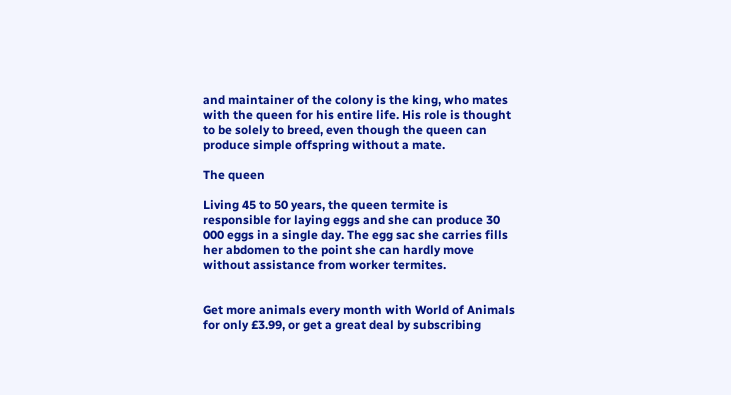and maintainer of the colony is the king, who mates with the queen for his entire life. His role is thought to be solely to breed, even though the queen can produce simple offspring without a mate.

The queen

Living 45 to 50 years, the queen termite is responsible for laying eggs and she can produce 30 000 eggs in a single day. The egg sac she carries fills her abdomen to the point she can hardly move without assistance from worker termites.


Get more animals every month with World of Animals for only £3.99, or get a great deal by subscribing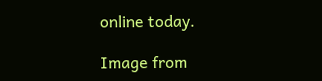online today.

Image from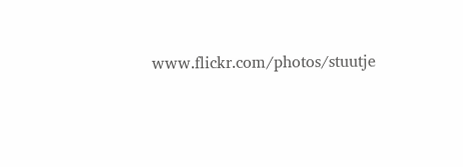www.flickr.com/photos/stuutje